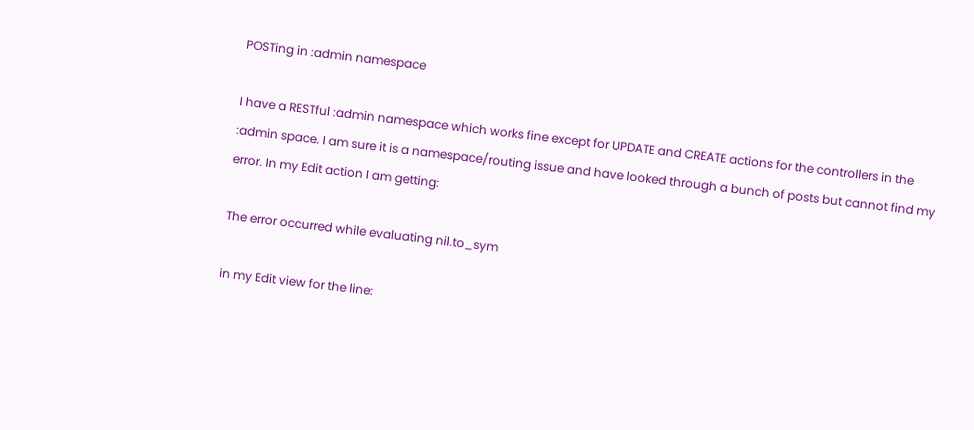POSTing in :admin namespace

I have a RESTful :admin namespace which works fine except for UPDATE and CREATE actions for the controllers in the :admin space. I am sure it is a namespace/routing issue and have looked through a bunch of posts but cannot find my error. In my Edit action I am getting:

The error occurred while evaluating nil.to_sym

in my Edit view for the line: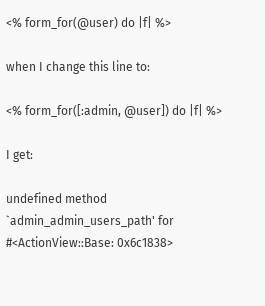<% form_for(@user) do |f| %>

when I change this line to:

<% form_for([:admin, @user]) do |f| %>

I get:

undefined method `admin_admin_users_path' for #<ActionView::Base: 0x6c1838>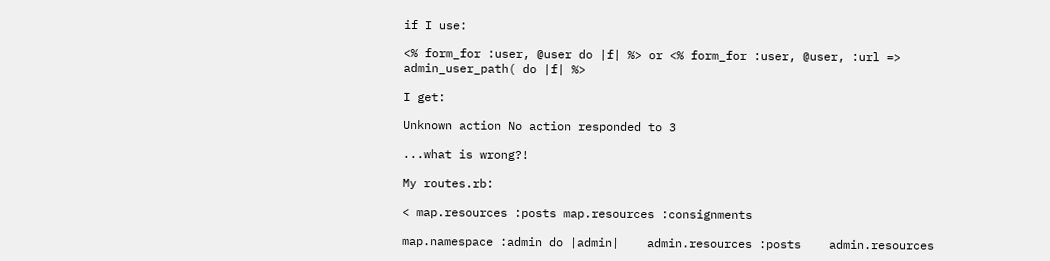if I use:

<% form_for :user, @user do |f| %> or <% form_for :user, @user, :url => admin_user_path( do |f| %>

I get:

Unknown action No action responded to 3

...what is wrong?!

My routes.rb:

< map.resources :posts map.resources :consignments

map.namespace :admin do |admin|    admin.resources :posts    admin.resources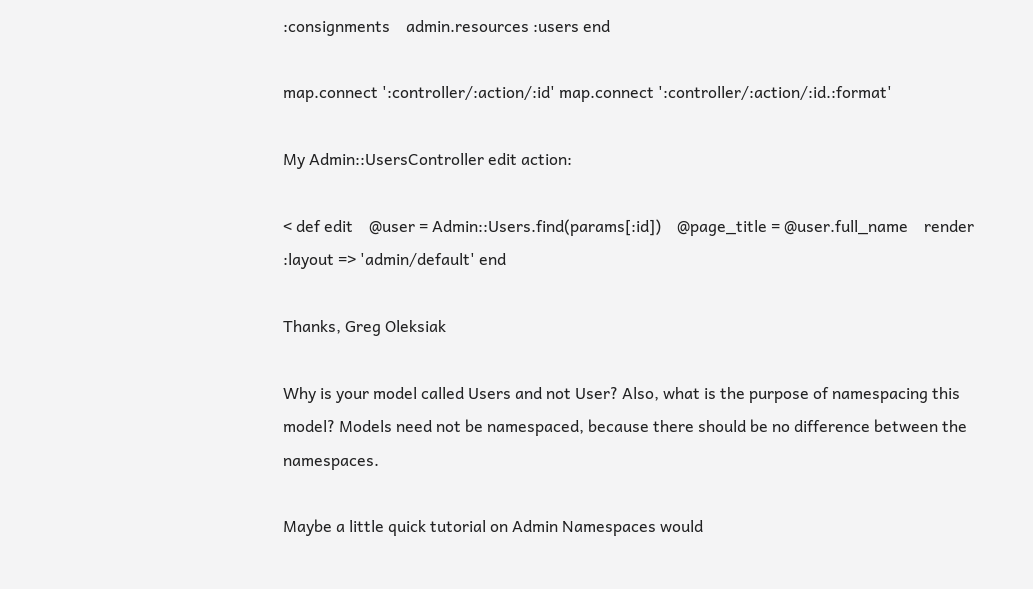:consignments    admin.resources :users end

map.connect ':controller/:action/:id' map.connect ':controller/:action/:id.:format'

My Admin::UsersController edit action:

< def edit    @user = Admin::Users.find(params[:id])    @page_title = @user.full_name    render :layout => 'admin/default' end

Thanks, Greg Oleksiak

Why is your model called Users and not User? Also, what is the purpose of namespacing this model? Models need not be namespaced, because there should be no difference between the namespaces.

Maybe a little quick tutorial on Admin Namespaces would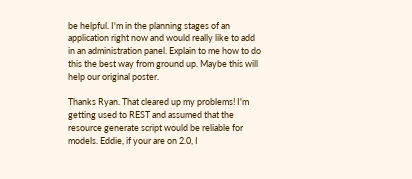be helpful. I'm in the planning stages of an application right now and would really like to add in an administration panel. Explain to me how to do this the best way from ground up. Maybe this will help our original poster.

Thanks Ryan. That cleared up my problems! I'm getting used to REST and assumed that the resource generate script would be reliable for models. Eddie, if your are on 2.0, I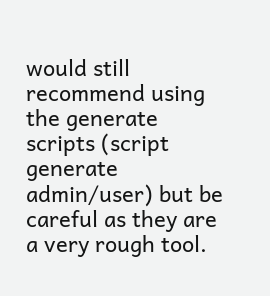would still recommend using the generate scripts (script generate admin/user) but be careful as they are a very rough tool.